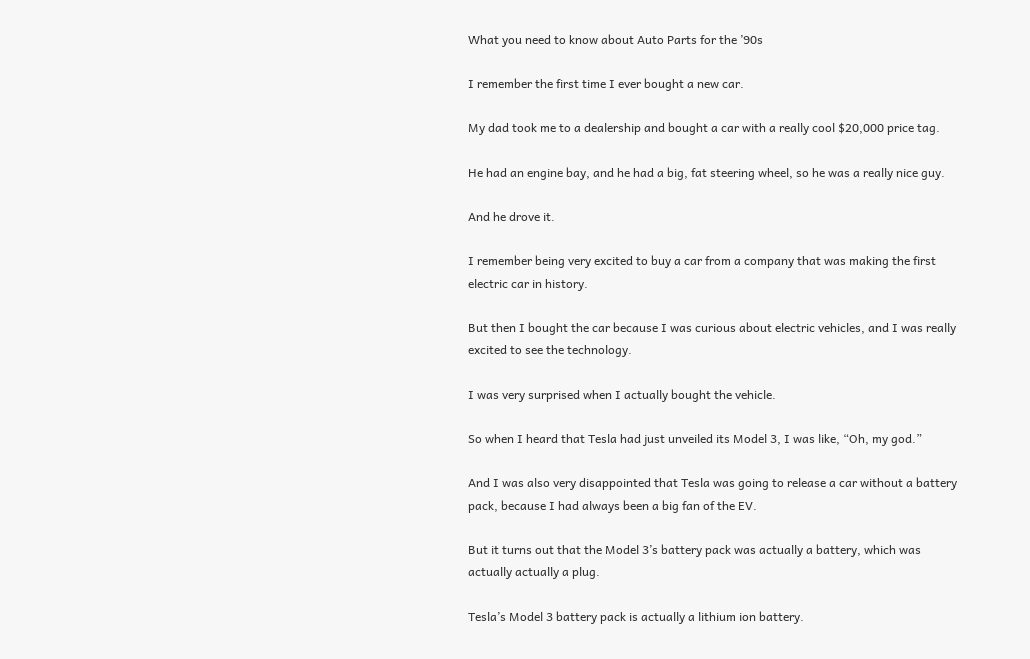What you need to know about Auto Parts for the ’90s

I remember the first time I ever bought a new car.

My dad took me to a dealership and bought a car with a really cool $20,000 price tag.

He had an engine bay, and he had a big, fat steering wheel, so he was a really nice guy.

And he drove it.

I remember being very excited to buy a car from a company that was making the first electric car in history.

But then I bought the car because I was curious about electric vehicles, and I was really excited to see the technology.

I was very surprised when I actually bought the vehicle.

So when I heard that Tesla had just unveiled its Model 3, I was like, “Oh, my god.”

And I was also very disappointed that Tesla was going to release a car without a battery pack, because I had always been a big fan of the EV.

But it turns out that the Model 3’s battery pack was actually a battery, which was actually actually a plug.

Tesla’s Model 3 battery pack is actually a lithium ion battery.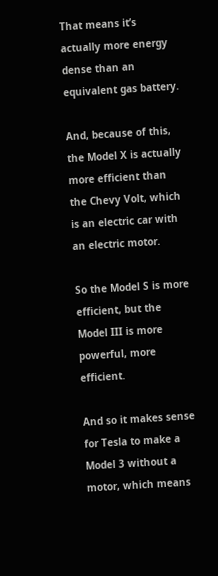That means it’s actually more energy dense than an equivalent gas battery.

And, because of this, the Model X is actually more efficient than the Chevy Volt, which is an electric car with an electric motor.

So the Model S is more efficient, but the Model III is more powerful, more efficient.

And so it makes sense for Tesla to make a Model 3 without a motor, which means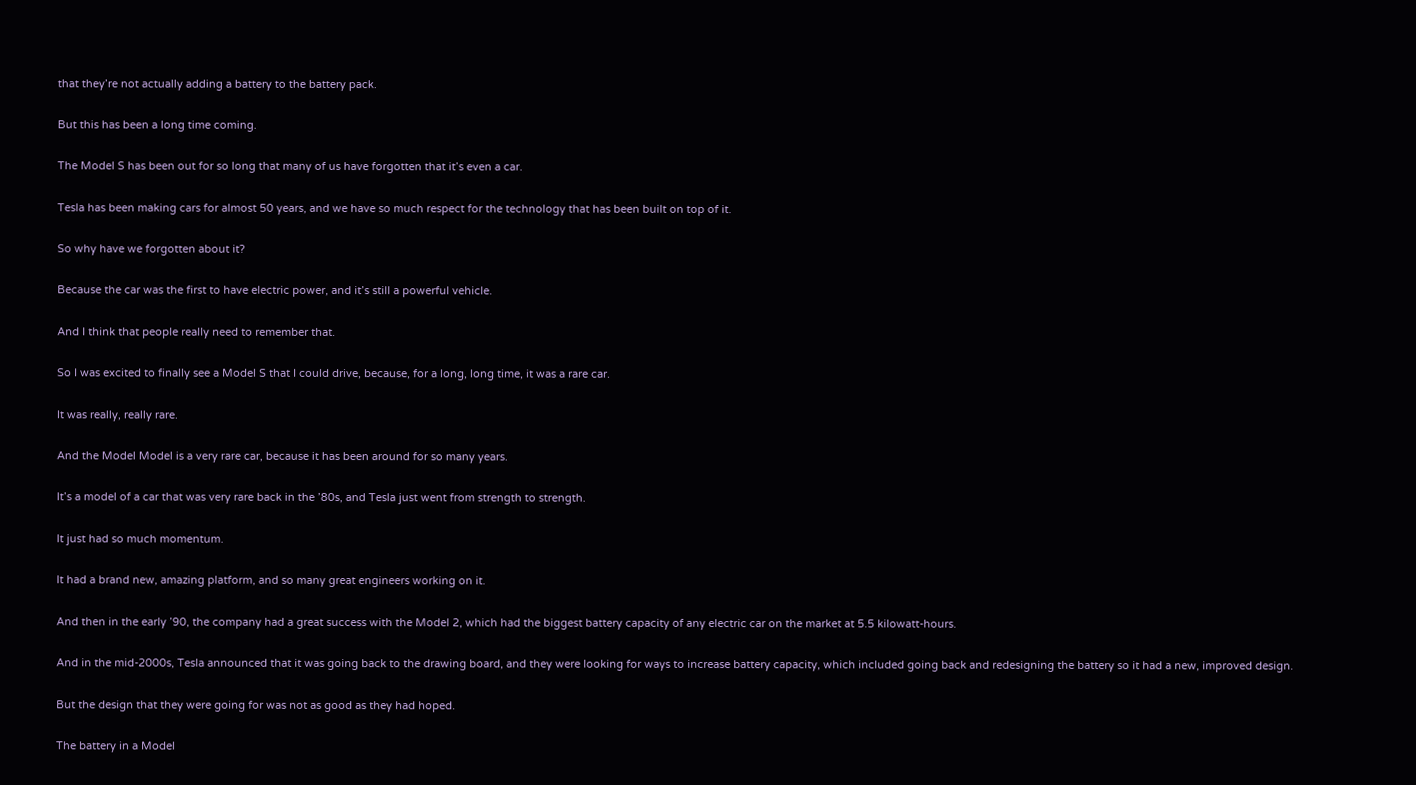that they’re not actually adding a battery to the battery pack.

But this has been a long time coming.

The Model S has been out for so long that many of us have forgotten that it’s even a car.

Tesla has been making cars for almost 50 years, and we have so much respect for the technology that has been built on top of it.

So why have we forgotten about it?

Because the car was the first to have electric power, and it’s still a powerful vehicle.

And I think that people really need to remember that.

So I was excited to finally see a Model S that I could drive, because, for a long, long time, it was a rare car.

It was really, really rare.

And the Model Model is a very rare car, because it has been around for so many years.

It’s a model of a car that was very rare back in the ’80s, and Tesla just went from strength to strength.

It just had so much momentum.

It had a brand new, amazing platform, and so many great engineers working on it.

And then in the early ’90, the company had a great success with the Model 2, which had the biggest battery capacity of any electric car on the market at 5.5 kilowatt-hours.

And in the mid-2000s, Tesla announced that it was going back to the drawing board, and they were looking for ways to increase battery capacity, which included going back and redesigning the battery so it had a new, improved design.

But the design that they were going for was not as good as they had hoped.

The battery in a Model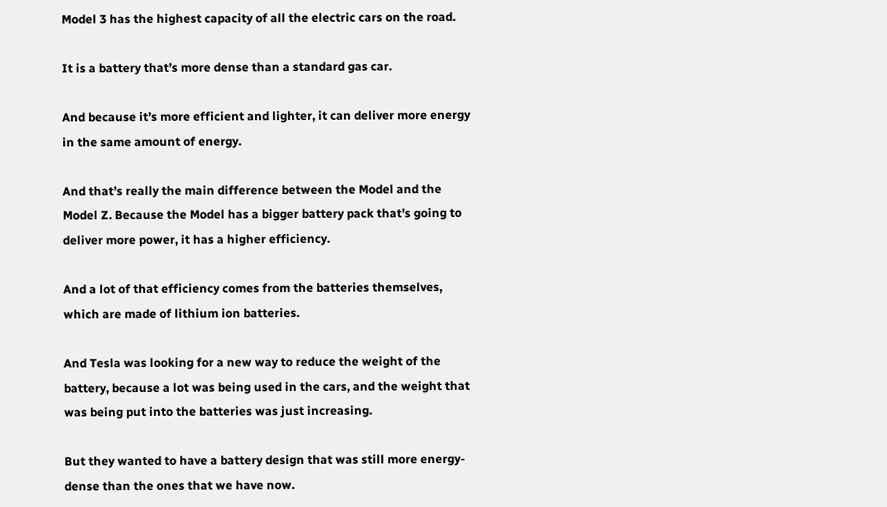Model 3 has the highest capacity of all the electric cars on the road.

It is a battery that’s more dense than a standard gas car.

And because it’s more efficient and lighter, it can deliver more energy in the same amount of energy.

And that’s really the main difference between the Model and the Model Z. Because the Model has a bigger battery pack that’s going to deliver more power, it has a higher efficiency.

And a lot of that efficiency comes from the batteries themselves, which are made of lithium ion batteries.

And Tesla was looking for a new way to reduce the weight of the battery, because a lot was being used in the cars, and the weight that was being put into the batteries was just increasing.

But they wanted to have a battery design that was still more energy-dense than the ones that we have now.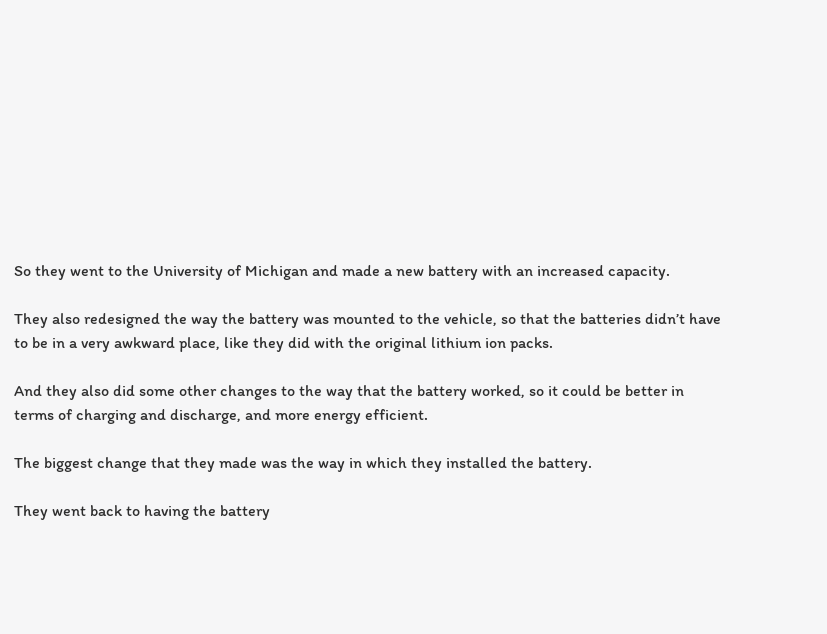So they went to the University of Michigan and made a new battery with an increased capacity.

They also redesigned the way the battery was mounted to the vehicle, so that the batteries didn’t have to be in a very awkward place, like they did with the original lithium ion packs.

And they also did some other changes to the way that the battery worked, so it could be better in terms of charging and discharge, and more energy efficient.

The biggest change that they made was the way in which they installed the battery.

They went back to having the battery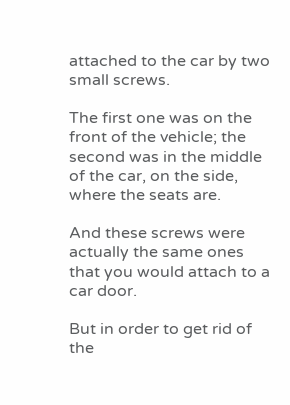attached to the car by two small screws.

The first one was on the front of the vehicle; the second was in the middle of the car, on the side, where the seats are.

And these screws were actually the same ones that you would attach to a car door.

But in order to get rid of the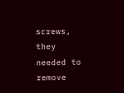screws, they needed to remove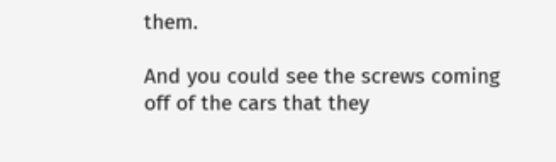them.

And you could see the screws coming off of the cars that they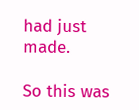had just made.

So this was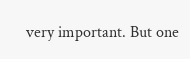very important. But one